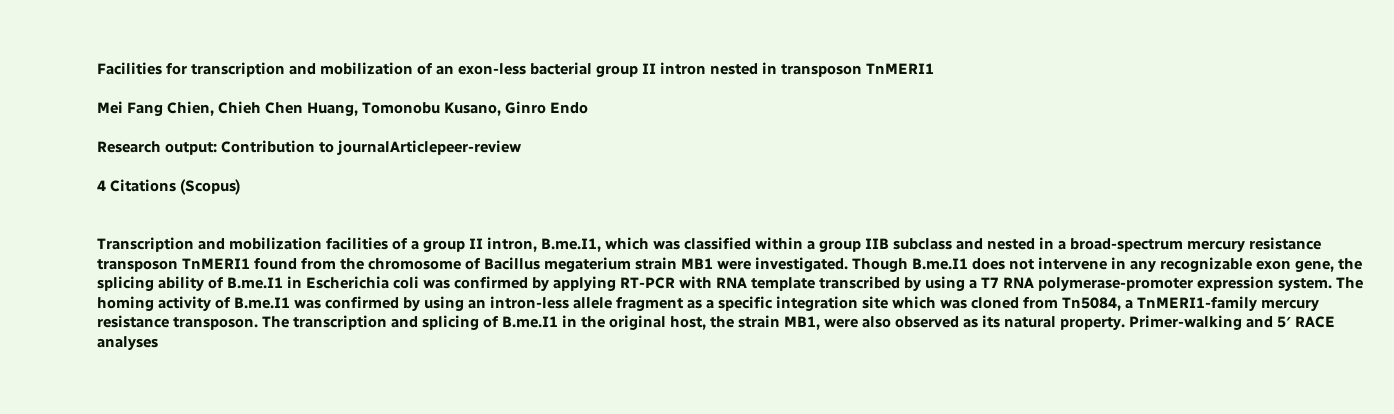Facilities for transcription and mobilization of an exon-less bacterial group II intron nested in transposon TnMERI1

Mei Fang Chien, Chieh Chen Huang, Tomonobu Kusano, Ginro Endo

Research output: Contribution to journalArticlepeer-review

4 Citations (Scopus)


Transcription and mobilization facilities of a group II intron, B.me.I1, which was classified within a group IIB subclass and nested in a broad-spectrum mercury resistance transposon TnMERI1 found from the chromosome of Bacillus megaterium strain MB1 were investigated. Though B.me.I1 does not intervene in any recognizable exon gene, the splicing ability of B.me.I1 in Escherichia coli was confirmed by applying RT-PCR with RNA template transcribed by using a T7 RNA polymerase-promoter expression system. The homing activity of B.me.I1 was confirmed by using an intron-less allele fragment as a specific integration site which was cloned from Tn5084, a TnMERI1-family mercury resistance transposon. The transcription and splicing of B.me.I1 in the original host, the strain MB1, were also observed as its natural property. Primer-walking and 5′ RACE analyses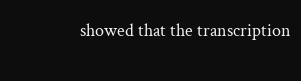showed that the transcription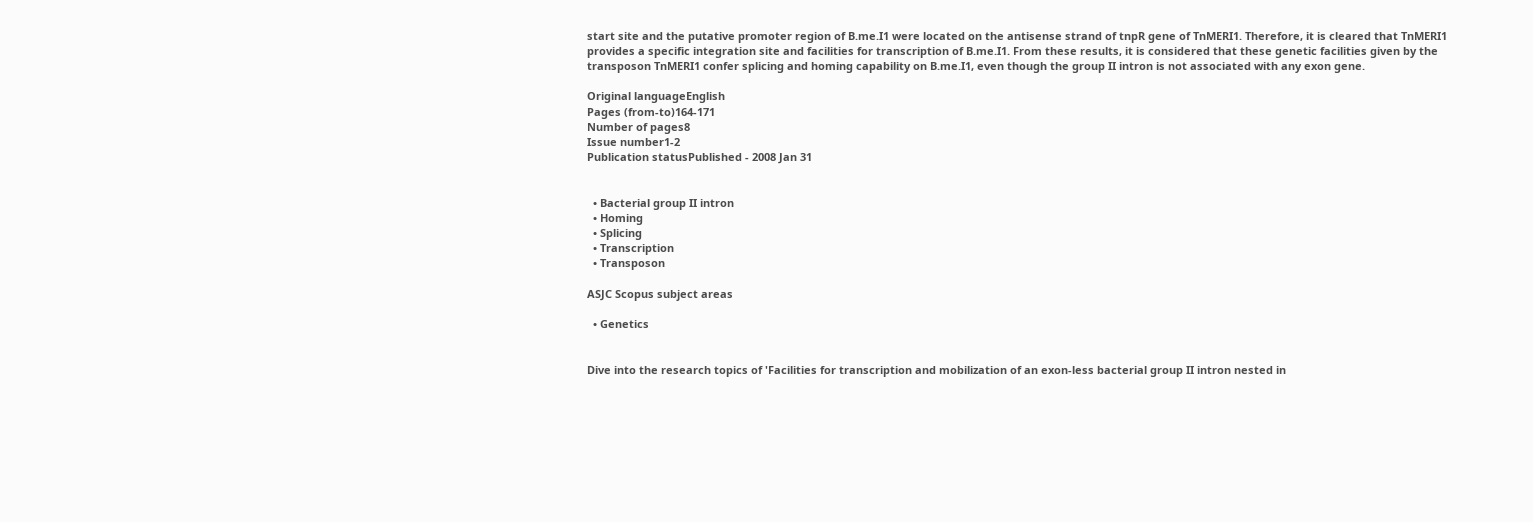start site and the putative promoter region of B.me.I1 were located on the antisense strand of tnpR gene of TnMERI1. Therefore, it is cleared that TnMERI1 provides a specific integration site and facilities for transcription of B.me.I1. From these results, it is considered that these genetic facilities given by the transposon TnMERI1 confer splicing and homing capability on B.me.I1, even though the group II intron is not associated with any exon gene.

Original languageEnglish
Pages (from-to)164-171
Number of pages8
Issue number1-2
Publication statusPublished - 2008 Jan 31


  • Bacterial group II intron
  • Homing
  • Splicing
  • Transcription
  • Transposon

ASJC Scopus subject areas

  • Genetics


Dive into the research topics of 'Facilities for transcription and mobilization of an exon-less bacterial group II intron nested in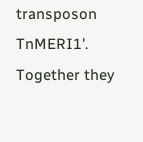transposon TnMERI1'. Together they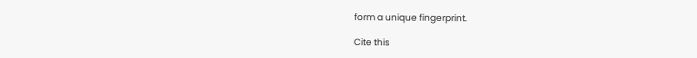form a unique fingerprint.

Cite this